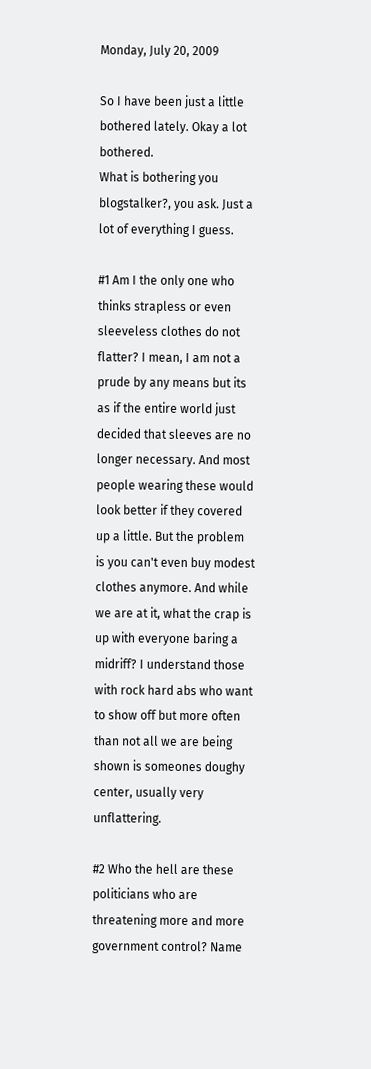Monday, July 20, 2009

So I have been just a little bothered lately. Okay a lot bothered.
What is bothering you blogstalker?, you ask. Just a lot of everything I guess.

#1 Am I the only one who thinks strapless or even sleeveless clothes do not flatter? I mean, I am not a prude by any means but its as if the entire world just decided that sleeves are no longer necessary. And most people wearing these would look better if they covered up a little. But the problem is you can't even buy modest clothes anymore. And while we are at it, what the crap is up with everyone baring a midriff? I understand those with rock hard abs who want to show off but more often than not all we are being shown is someones doughy center, usually very unflattering.

#2 Who the hell are these politicians who are threatening more and more government control? Name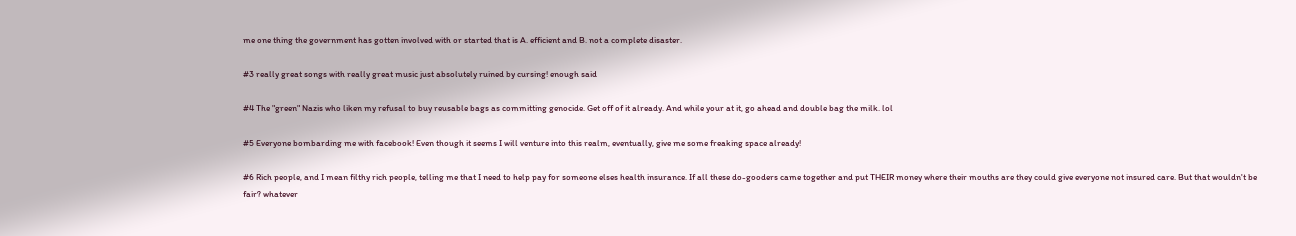me one thing the government has gotten involved with or started that is A. efficient and B. not a complete disaster.

#3 really great songs with really great music just absolutely ruined by cursing! enough said

#4 The "green" Nazis who liken my refusal to buy reusable bags as committing genocide. Get off of it already. And while your at it, go ahead and double bag the milk. lol

#5 Everyone bombarding me with facebook! Even though it seems I will venture into this realm, eventually, give me some freaking space already!

#6 Rich people, and I mean filthy rich people, telling me that I need to help pay for someone elses health insurance. If all these do-gooders came together and put THEIR money where their mouths are they could give everyone not insured care. But that wouldn't be fair? whatever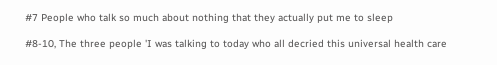#7 People who talk so much about nothing that they actually put me to sleep

#8-10, The three people 'I was talking to today who all decried this universal health care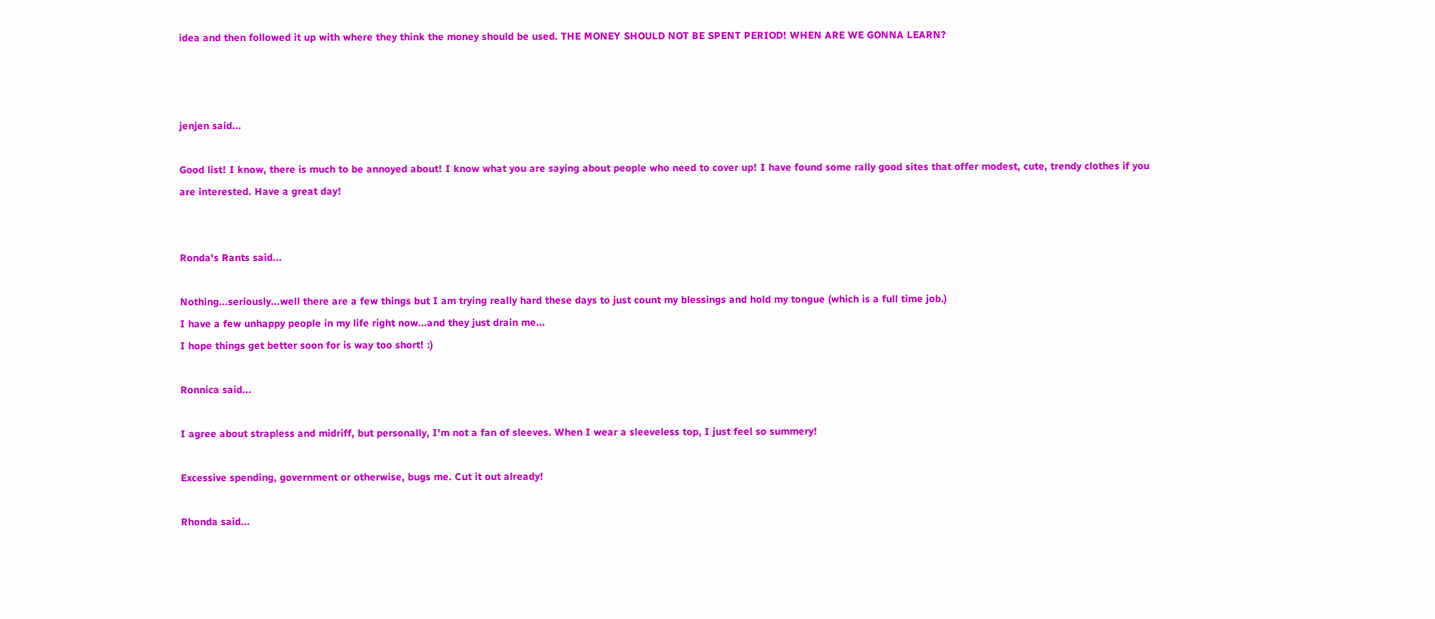idea and then followed it up with where they think the money should be used. THE MONEY SHOULD NOT BE SPENT PERIOD! WHEN ARE WE GONNA LEARN?



jenjen said...

Good list! I know, there is much to be annoyed about! I know what you are saying about people who need to cover up! I have found some rally good sites that offer modest, cute, trendy clothes if you are interested. Have a great day!


Ronda's Rants said...

Nothing...seriously...well there are a few things but I am trying really hard these days to just count my blessings and hold my tongue (which is a full time job.)
I have a few unhappy people in my life right now...and they just drain me...
I hope things get better soon for is way too short! :)

Ronnica said...

I agree about strapless and midriff, but personally, I'm not a fan of sleeves. When I wear a sleeveless top, I just feel so summery!

Excessive spending, government or otherwise, bugs me. Cut it out already!

Rhonda said...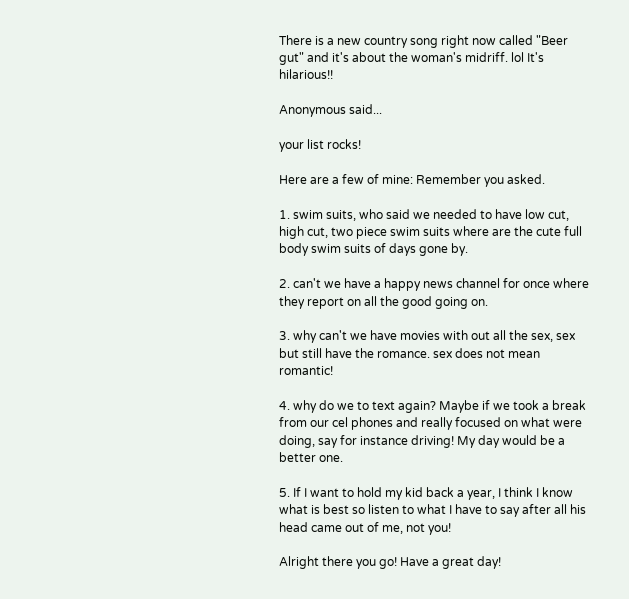There is a new country song right now called "Beer gut" and it's about the woman's midriff. lol It's hilarious!!

Anonymous said...

your list rocks!

Here are a few of mine: Remember you asked.

1. swim suits, who said we needed to have low cut, high cut, two piece swim suits where are the cute full body swim suits of days gone by.

2. can't we have a happy news channel for once where they report on all the good going on.

3. why can't we have movies with out all the sex, sex but still have the romance. sex does not mean romantic!

4. why do we to text again? Maybe if we took a break from our cel phones and really focused on what were doing, say for instance driving! My day would be a better one.

5. If I want to hold my kid back a year, I think I know what is best so listen to what I have to say after all his head came out of me, not you!

Alright there you go! Have a great day!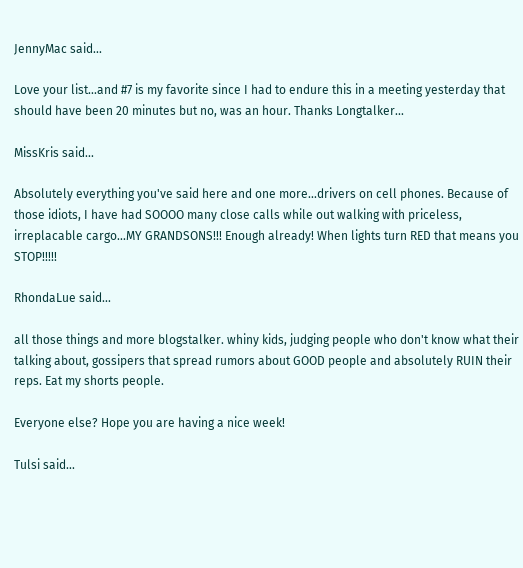JennyMac said...

Love your list...and #7 is my favorite since I had to endure this in a meeting yesterday that should have been 20 minutes but no, was an hour. Thanks Longtalker...

MissKris said...

Absolutely everything you've said here and one more...drivers on cell phones. Because of those idiots, I have had SOOOO many close calls while out walking with priceless, irreplacable cargo...MY GRANDSONS!!! Enough already! When lights turn RED that means you STOP!!!!!

RhondaLue said...

all those things and more blogstalker. whiny kids, judging people who don't know what their talking about, gossipers that spread rumors about GOOD people and absolutely RUIN their reps. Eat my shorts people.

Everyone else? Hope you are having a nice week!

Tulsi said...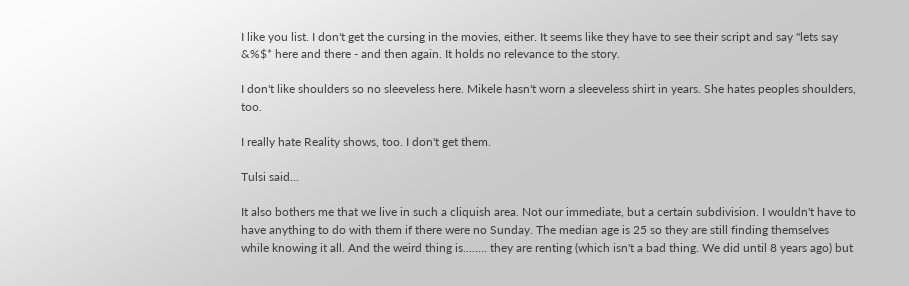I like you list. I don't get the cursing in the movies, either. It seems like they have to see their script and say "lets say &%$* here and there - and then again. It holds no relevance to the story.

I don't like shoulders so no sleeveless here. Mikele hasn't worn a sleeveless shirt in years. She hates peoples shoulders, too.

I really hate Reality shows, too. I don't get them.

Tulsi said...

It also bothers me that we live in such a cliquish area. Not our immediate, but a certain subdivision. I wouldn't have to have anything to do with them if there were no Sunday. The median age is 25 so they are still finding themselves while knowing it all. And the weird thing is........ they are renting (which isn't a bad thing. We did until 8 years ago) but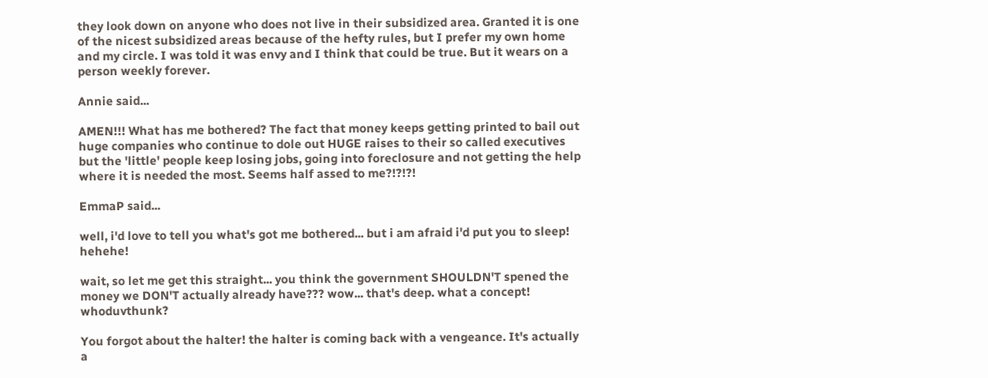they look down on anyone who does not live in their subsidized area. Granted it is one of the nicest subsidized areas because of the hefty rules, but I prefer my own home and my circle. I was told it was envy and I think that could be true. But it wears on a person weekly forever.

Annie said...

AMEN!!! What has me bothered? The fact that money keeps getting printed to bail out huge companies who continue to dole out HUGE raises to their so called executives but the 'little' people keep losing jobs, going into foreclosure and not getting the help where it is needed the most. Seems half assed to me?!?!?!

EmmaP said...

well, i'd love to tell you what's got me bothered... but i am afraid i'd put you to sleep! hehehe!

wait, so let me get this straight... you think the government SHOULDN'T spened the money we DON'T actually already have??? wow... that's deep. what a concept! whoduvthunk?

You forgot about the halter! the halter is coming back with a vengeance. It's actually a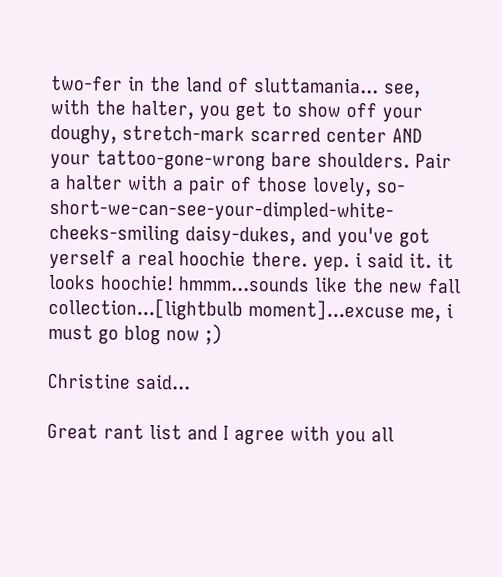two-fer in the land of sluttamania... see, with the halter, you get to show off your doughy, stretch-mark scarred center AND your tattoo-gone-wrong bare shoulders. Pair a halter with a pair of those lovely, so-short-we-can-see-your-dimpled-white-cheeks-smiling daisy-dukes, and you've got yerself a real hoochie there. yep. i said it. it looks hoochie! hmmm...sounds like the new fall collection...[lightbulb moment]...excuse me, i must go blog now ;)

Christine said...

Great rant list and I agree with you all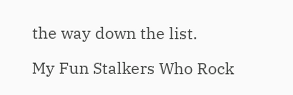the way down the list.

My Fun Stalkers Who Rock